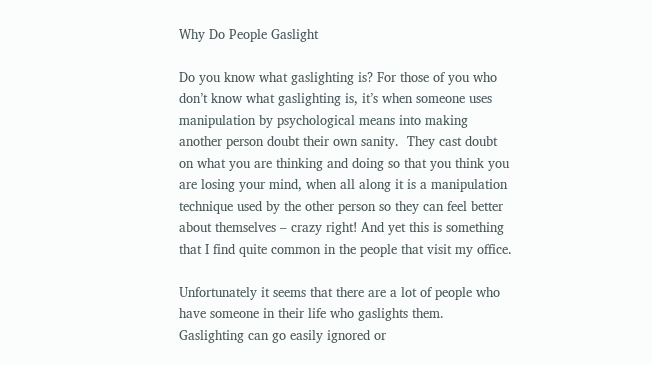Why Do People Gaslight

Do you know what gaslighting is? For those of you who don’t know what gaslighting is, it’s when someone uses manipulation by psychological means into making another person doubt their own sanity.  They cast doubt on what you are thinking and doing so that you think you are losing your mind, when all along it is a manipulation technique used by the other person so they can feel better about themselves – crazy right! And yet this is something that I find quite common in the people that visit my office.

Unfortunately it seems that there are a lot of people who have someone in their life who gaslights them. Gaslighting can go easily ignored or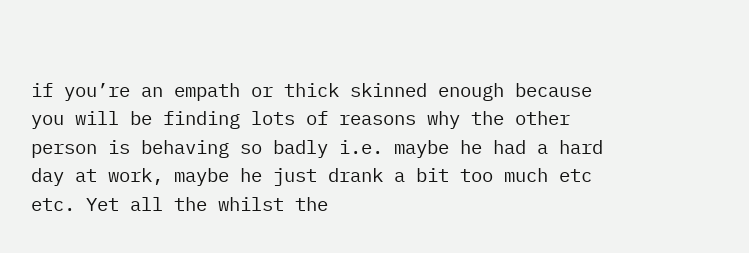if you’re an empath or thick skinned enough because you will be finding lots of reasons why the other person is behaving so badly i.e. maybe he had a hard day at work, maybe he just drank a bit too much etc etc. Yet all the whilst the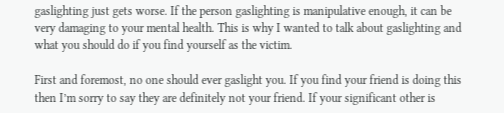gaslighting just gets worse. If the person gaslighting is manipulative enough, it can be very damaging to your mental health. This is why I wanted to talk about gaslighting and what you should do if you find yourself as the victim.

First and foremost, no one should ever gaslight you. If you find your friend is doing this then I’m sorry to say they are definitely not your friend. If your significant other is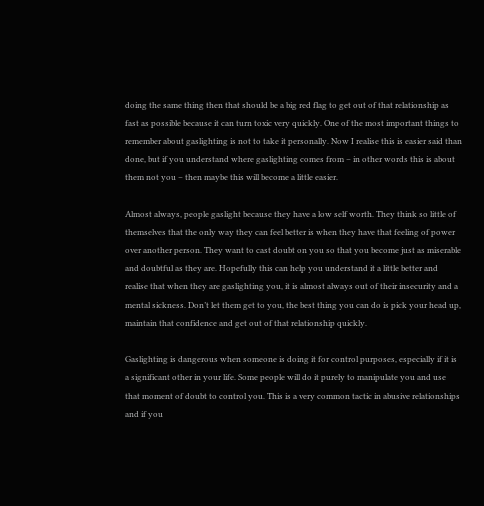doing the same thing then that should be a big red flag to get out of that relationship as fast as possible because it can turn toxic very quickly. One of the most important things to remember about gaslighting is not to take it personally. Now I realise this is easier said than done, but if you understand where gaslighting comes from – in other words this is about them not you – then maybe this will become a little easier.

Almost always, people gaslight because they have a low self worth. They think so little of themselves that the only way they can feel better is when they have that feeling of power over another person. They want to cast doubt on you so that you become just as miserable and doubtful as they are. Hopefully this can help you understand it a little better and realise that when they are gaslighting you, it is almost always out of their insecurity and a mental sickness. Don’t let them get to you, the best thing you can do is pick your head up, maintain that confidence and get out of that relationship quickly.

Gaslighting is dangerous when someone is doing it for control purposes, especially if it is a significant other in your life. Some people will do it purely to manipulate you and use that moment of doubt to control you. This is a very common tactic in abusive relationships and if you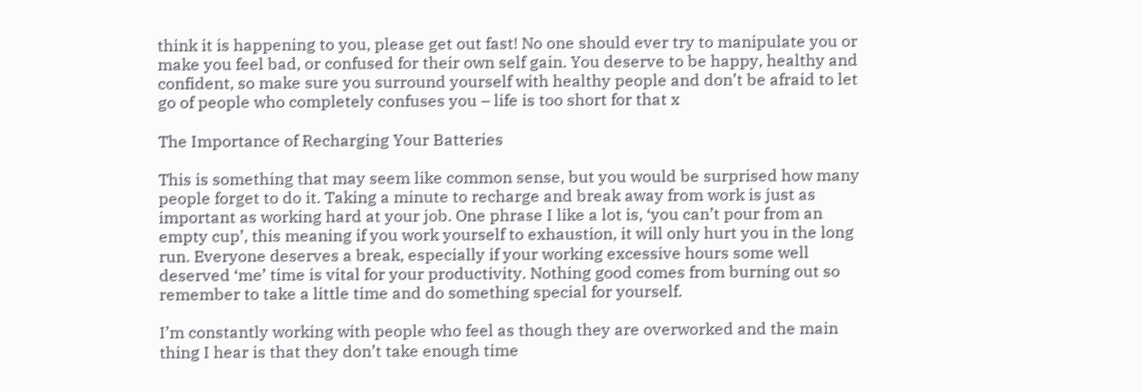think it is happening to you, please get out fast! No one should ever try to manipulate you or make you feel bad, or confused for their own self gain. You deserve to be happy, healthy and confident, so make sure you surround yourself with healthy people and don’t be afraid to let go of people who completely confuses you – life is too short for that x

The Importance of Recharging Your Batteries

This is something that may seem like common sense, but you would be surprised how many people forget to do it. Taking a minute to recharge and break away from work is just as important as working hard at your job. One phrase I like a lot is, ‘you can’t pour from an empty cup’, this meaning if you work yourself to exhaustion, it will only hurt you in the long run. Everyone deserves a break, especially if your working excessive hours some well deserved ‘me’ time is vital for your productivity. Nothing good comes from burning out so remember to take a little time and do something special for yourself.

I’m constantly working with people who feel as though they are overworked and the main thing I hear is that they don’t take enough time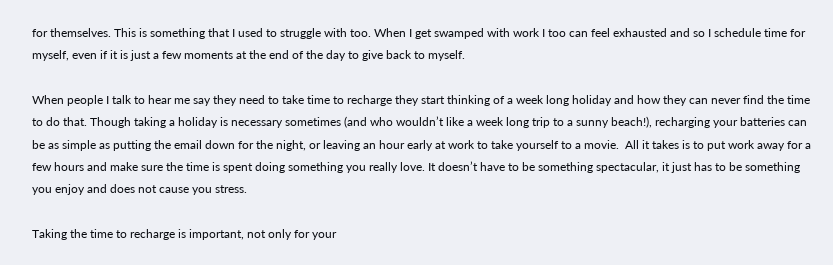for themselves. This is something that I used to struggle with too. When I get swamped with work I too can feel exhausted and so I schedule time for myself, even if it is just a few moments at the end of the day to give back to myself.

When people I talk to hear me say they need to take time to recharge they start thinking of a week long holiday and how they can never find the time to do that. Though taking a holiday is necessary sometimes (and who wouldn’t like a week long trip to a sunny beach!), recharging your batteries can be as simple as putting the email down for the night, or leaving an hour early at work to take yourself to a movie.  All it takes is to put work away for a few hours and make sure the time is spent doing something you really love. It doesn’t have to be something spectacular, it just has to be something you enjoy and does not cause you stress.

Taking the time to recharge is important, not only for your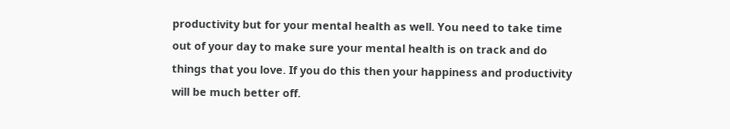productivity but for your mental health as well. You need to take time out of your day to make sure your mental health is on track and do things that you love. If you do this then your happiness and productivity will be much better off.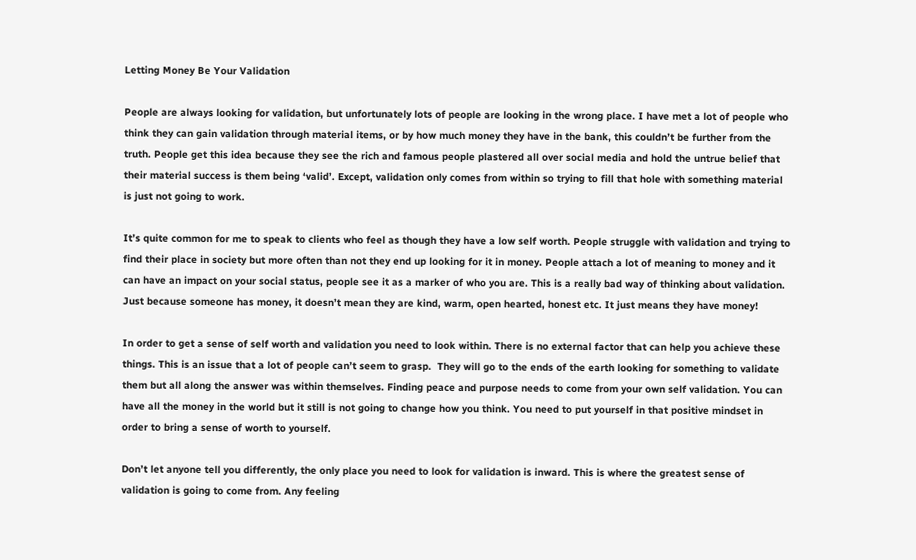Letting Money Be Your Validation

People are always looking for validation, but unfortunately lots of people are looking in the wrong place. I have met a lot of people who think they can gain validation through material items, or by how much money they have in the bank, this couldn’t be further from the truth. People get this idea because they see the rich and famous people plastered all over social media and hold the untrue belief that their material success is them being ‘valid’. Except, validation only comes from within so trying to fill that hole with something material is just not going to work.

It’s quite common for me to speak to clients who feel as though they have a low self worth. People struggle with validation and trying to find their place in society but more often than not they end up looking for it in money. People attach a lot of meaning to money and it can have an impact on your social status, people see it as a marker of who you are. This is a really bad way of thinking about validation. Just because someone has money, it doesn’t mean they are kind, warm, open hearted, honest etc. It just means they have money!

In order to get a sense of self worth and validation you need to look within. There is no external factor that can help you achieve these things. This is an issue that a lot of people can’t seem to grasp.  They will go to the ends of the earth looking for something to validate them but all along the answer was within themselves. Finding peace and purpose needs to come from your own self validation. You can have all the money in the world but it still is not going to change how you think. You need to put yourself in that positive mindset in order to bring a sense of worth to yourself.

Don’t let anyone tell you differently, the only place you need to look for validation is inward. This is where the greatest sense of validation is going to come from. Any feeling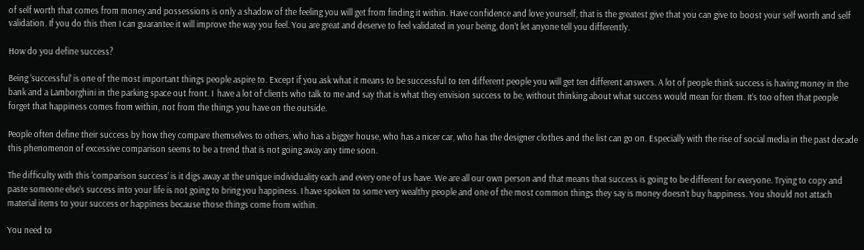of self worth that comes from money and possessions is only a shadow of the feeling you will get from finding it within. Have confidence and love yourself, that is the greatest give that you can give to boost your self worth and self validation. If you do this then I can guarantee it will improve the way you feel. You are great and deserve to feel validated in your being, don’t let anyone tell you differently.

How do you define success?

Being ‘successful’ is one of the most important things people aspire to. Except if you ask what it means to be successful to ten different people you will get ten different answers. A lot of people think success is having money in the bank and a Lamborghini in the parking space out front. I  have a lot of clients who talk to me and say that is what they envision success to be, without thinking about what success would mean for them. It’s too often that people forget that happiness comes from within, not from the things you have on the outside.

People often define their success by how they compare themselves to others, who has a bigger house, who has a nicer car, who has the designer clothes and the list can go on. Especially with the rise of social media in the past decade this phenomenon of excessive comparison seems to be a trend that is not going away any time soon.

The difficulty with this ‘comparison success’ is it digs away at the unique individuality each and every one of us have. We are all our own person and that means that success is going to be different for everyone. Trying to copy and paste someone else’s success into your life is not going to bring you happiness. I have spoken to some very wealthy people and one of the most common things they say is money doesn’t buy happiness. You should not attach material items to your success or happiness because those things come from within.

You need to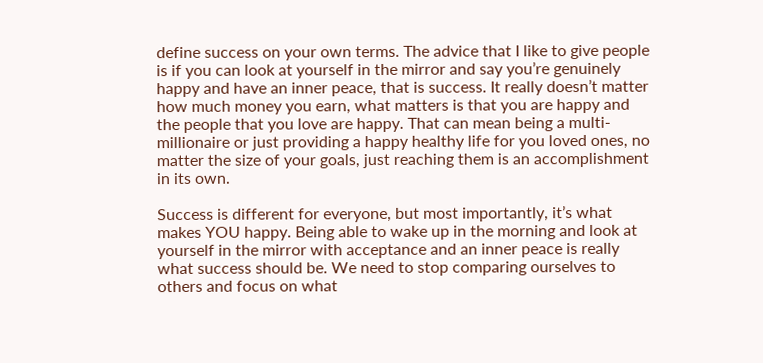define success on your own terms. The advice that I like to give people is if you can look at yourself in the mirror and say you’re genuinely happy and have an inner peace, that is success. It really doesn’t matter how much money you earn, what matters is that you are happy and the people that you love are happy. That can mean being a multi-millionaire or just providing a happy healthy life for you loved ones, no matter the size of your goals, just reaching them is an accomplishment in its own.

Success is different for everyone, but most importantly, it’s what makes YOU happy. Being able to wake up in the morning and look at yourself in the mirror with acceptance and an inner peace is really what success should be. We need to stop comparing ourselves to others and focus on what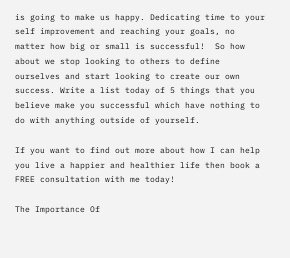is going to make us happy. Dedicating time to your self improvement and reaching your goals, no matter how big or small is successful!  So how about we stop looking to others to define ourselves and start looking to create our own success. Write a list today of 5 things that you believe make you successful which have nothing to do with anything outside of yourself.

If you want to find out more about how I can help you live a happier and healthier life then book a FREE consultation with me today!

The Importance Of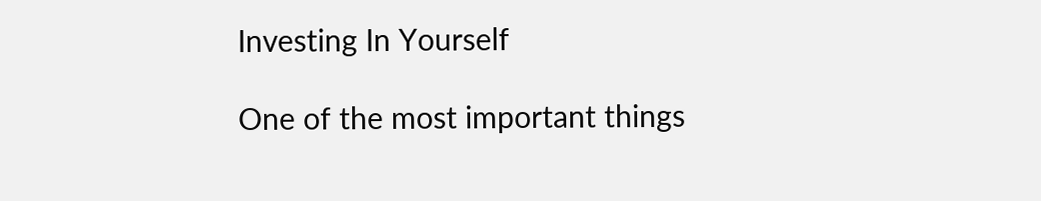Investing In Yourself

One of the most important things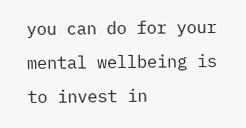you can do for your mental wellbeing is to invest in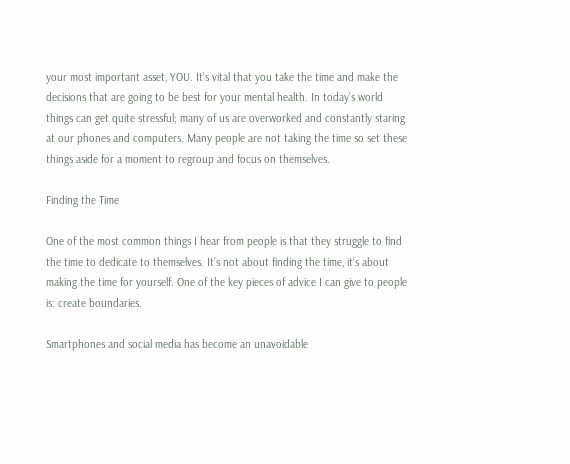your most important asset, YOU. It’s vital that you take the time and make the decisions that are going to be best for your mental health. In today’s world things can get quite stressful; many of us are overworked and constantly staring at our phones and computers. Many people are not taking the time so set these things aside for a moment to regroup and focus on themselves.

Finding the Time

One of the most common things I hear from people is that they struggle to find the time to dedicate to themselves. It’s not about finding the time, it’s about making the time for yourself. One of the key pieces of advice I can give to people is: create boundaries.

Smartphones and social media has become an unavoidable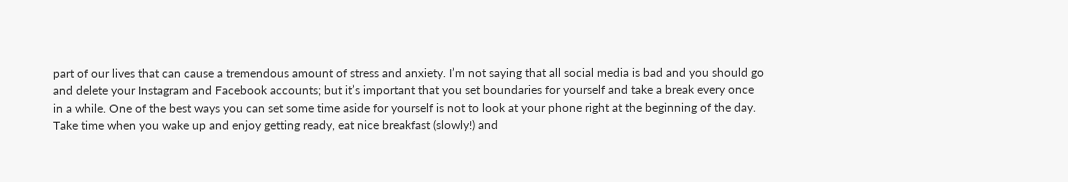part of our lives that can cause a tremendous amount of stress and anxiety. I’m not saying that all social media is bad and you should go and delete your Instagram and Facebook accounts; but it’s important that you set boundaries for yourself and take a break every once in a while. One of the best ways you can set some time aside for yourself is not to look at your phone right at the beginning of the day. Take time when you wake up and enjoy getting ready, eat nice breakfast (slowly!) and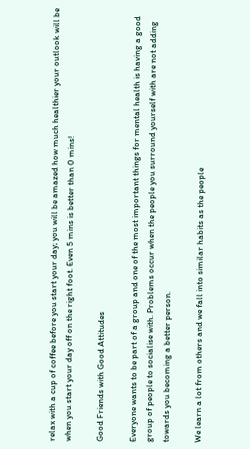relax with a cup of coffee before you start your day; you will be amazed how much healthier your outlook will be when you start your day off on the right foot. Even 5 mins is better than 0 mins!

Good Friends with Good Attitudes

Everyone wants to be part of a group and one of the most important things for mental health is having a good group of people to socialise with. Problems occur when the people you surround yourself with are not adding towards you becoming a better person.

We learn a lot from others and we fall into similar habits as the people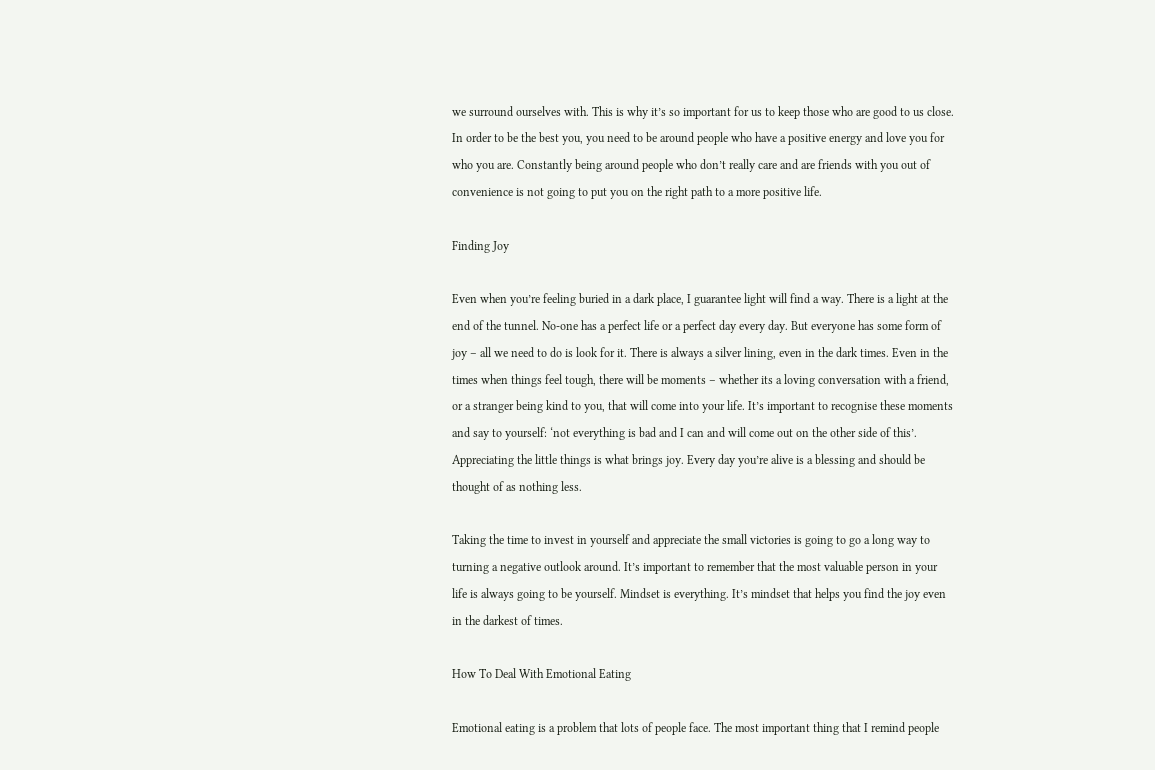we surround ourselves with. This is why it’s so important for us to keep those who are good to us close. In order to be the best you, you need to be around people who have a positive energy and love you for who you are. Constantly being around people who don’t really care and are friends with you out of convenience is not going to put you on the right path to a more positive life.

Finding Joy

Even when you’re feeling buried in a dark place, I guarantee light will find a way. There is a light at the end of the tunnel. No-one has a perfect life or a perfect day every day. But everyone has some form of joy – all we need to do is look for it. There is always a silver lining, even in the dark times. Even in the times when things feel tough, there will be moments – whether its a loving conversation with a friend, or a stranger being kind to you, that will come into your life. It’s important to recognise these moments and say to yourself: ‘not everything is bad and I can and will come out on the other side of this’. Appreciating the little things is what brings joy. Every day you’re alive is a blessing and should be thought of as nothing less.

Taking the time to invest in yourself and appreciate the small victories is going to go a long way to turning a negative outlook around. It’s important to remember that the most valuable person in your life is always going to be yourself. Mindset is everything. It’s mindset that helps you find the joy even in the darkest of times.

How To Deal With Emotional Eating

Emotional eating is a problem that lots of people face. The most important thing that I remind people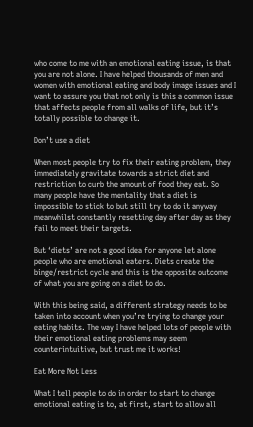who come to me with an emotional eating issue, is that you are not alone. I have helped thousands of men and women with emotional eating and body image issues and I want to assure you that not only is this a common issue that affects people from all walks of life, but it’s totally possible to change it.

Don’t use a diet

When most people try to fix their eating problem, they immediately gravitate towards a strict diet and restriction to curb the amount of food they eat. So many people have the mentality that a diet is impossible to stick to but still try to do it anyway meanwhilst constantly resetting day after day as they fail to meet their targets.

But ‘diets’ are not a good idea for anyone let alone people who are emotional eaters. Diets create the binge/restrict cycle and this is the opposite outcome of what you are going on a diet to do.

With this being said, a different strategy needs to be taken into account when you’re trying to change your eating habits. The way I have helped lots of people with their emotional eating problems may seem counterintuitive, but trust me it works!

Eat More Not Less

What I tell people to do in order to start to change emotional eating is to, at first, start to allow all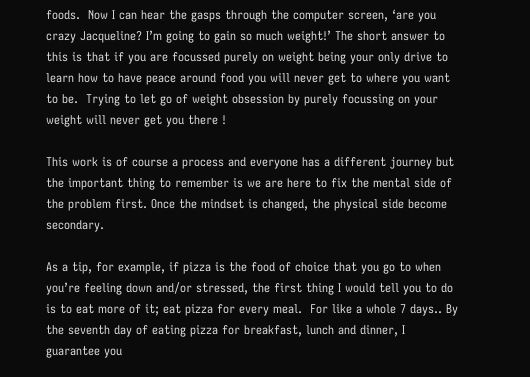foods.  Now I can hear the gasps through the computer screen, ‘are you crazy Jacqueline? I’m going to gain so much weight!’ The short answer to this is that if you are focussed purely on weight being your only drive to learn how to have peace around food you will never get to where you want to be.  Trying to let go of weight obsession by purely focussing on your weight will never get you there !

This work is of course a process and everyone has a different journey but the important thing to remember is we are here to fix the mental side of the problem first. Once the mindset is changed, the physical side become secondary.

As a tip, for example, if pizza is the food of choice that you go to when you’re feeling down and/or stressed, the first thing I would tell you to do is to eat more of it; eat pizza for every meal.  For like a whole 7 days.. By the seventh day of eating pizza for breakfast, lunch and dinner, I guarantee you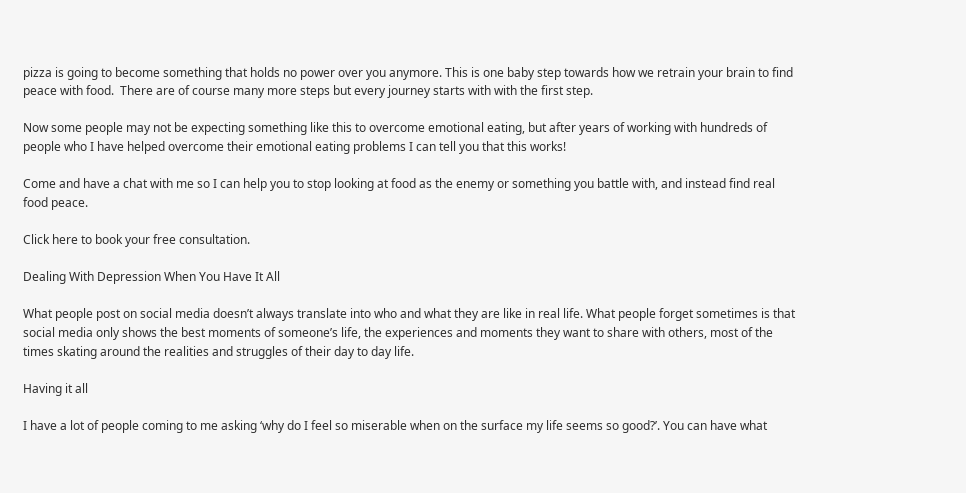pizza is going to become something that holds no power over you anymore. This is one baby step towards how we retrain your brain to find peace with food.  There are of course many more steps but every journey starts with with the first step.

Now some people may not be expecting something like this to overcome emotional eating, but after years of working with hundreds of people who I have helped overcome their emotional eating problems I can tell you that this works!

Come and have a chat with me so I can help you to stop looking at food as the enemy or something you battle with, and instead find real food peace.

Click here to book your free consultation.

Dealing With Depression When You Have It All

What people post on social media doesn’t always translate into who and what they are like in real life. What people forget sometimes is that social media only shows the best moments of someone’s life, the experiences and moments they want to share with others, most of the times skating around the realities and struggles of their day to day life.

Having it all

I have a lot of people coming to me asking ‘why do I feel so miserable when on the surface my life seems so good?’. You can have what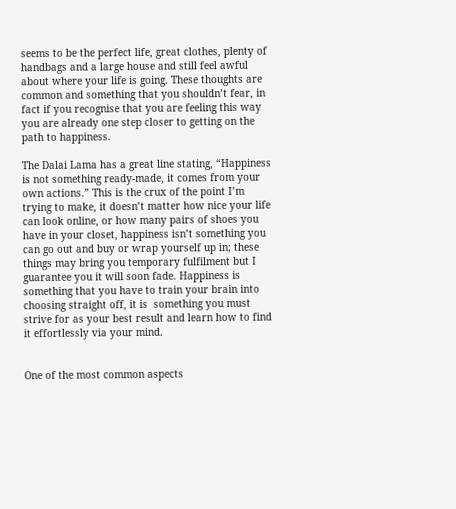seems to be the perfect life, great clothes, plenty of handbags and a large house and still feel awful about where your life is going. These thoughts are common and something that you shouldn’t fear, in fact if you recognise that you are feeling this way you are already one step closer to getting on the path to happiness.

The Dalai Lama has a great line stating, “Happiness is not something ready-made, it comes from your own actions.” This is the crux of the point I’m trying to make, it doesn’t matter how nice your life can look online, or how many pairs of shoes you have in your closet, happiness isn’t something you can go out and buy or wrap yourself up in; these things may bring you temporary fulfilment but I guarantee you it will soon fade. Happiness is something that you have to train your brain into choosing straight off, it is  something you must strive for as your best result and learn how to find it effortlessly via your mind.


One of the most common aspects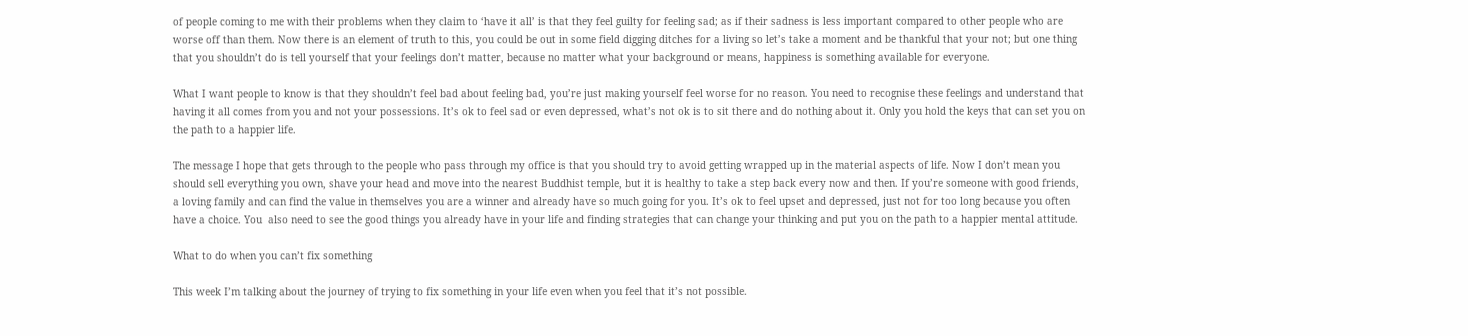of people coming to me with their problems when they claim to ‘have it all’ is that they feel guilty for feeling sad; as if their sadness is less important compared to other people who are worse off than them. Now there is an element of truth to this, you could be out in some field digging ditches for a living so let’s take a moment and be thankful that your not; but one thing that you shouldn’t do is tell yourself that your feelings don’t matter, because no matter what your background or means, happiness is something available for everyone.

What I want people to know is that they shouldn’t feel bad about feeling bad, you’re just making yourself feel worse for no reason. You need to recognise these feelings and understand that having it all comes from you and not your possessions. It’s ok to feel sad or even depressed, what’s not ok is to sit there and do nothing about it. Only you hold the keys that can set you on the path to a happier life.

The message I hope that gets through to the people who pass through my office is that you should try to avoid getting wrapped up in the material aspects of life. Now I don’t mean you should sell everything you own, shave your head and move into the nearest Buddhist temple, but it is healthy to take a step back every now and then. If you’re someone with good friends, a loving family and can find the value in themselves you are a winner and already have so much going for you. It’s ok to feel upset and depressed, just not for too long because you often have a choice. You  also need to see the good things you already have in your life and finding strategies that can change your thinking and put you on the path to a happier mental attitude.

What to do when you can’t fix something

This week I’m talking about the journey of trying to fix something in your life even when you feel that it’s not possible.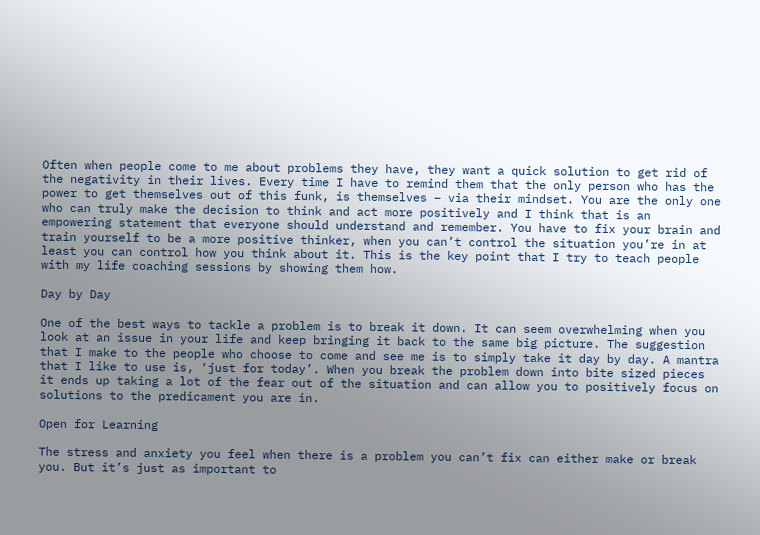Often when people come to me about problems they have, they want a quick solution to get rid of the negativity in their lives. Every time I have to remind them that the only person who has the power to get themselves out of this funk, is themselves – via their mindset. You are the only one who can truly make the decision to think and act more positively and I think that is an empowering statement that everyone should understand and remember. You have to fix your brain and train yourself to be a more positive thinker, when you can’t control the situation you’re in at least you can control how you think about it. This is the key point that I try to teach people with my life coaching sessions by showing them how.

Day by Day

One of the best ways to tackle a problem is to break it down. It can seem overwhelming when you look at an issue in your life and keep bringing it back to the same big picture. The suggestion that I make to the people who choose to come and see me is to simply take it day by day. A mantra that I like to use is, ‘just for today’. When you break the problem down into bite sized pieces it ends up taking a lot of the fear out of the situation and can allow you to positively focus on solutions to the predicament you are in.

Open for Learning

The stress and anxiety you feel when there is a problem you can’t fix can either make or break you. But it’s just as important to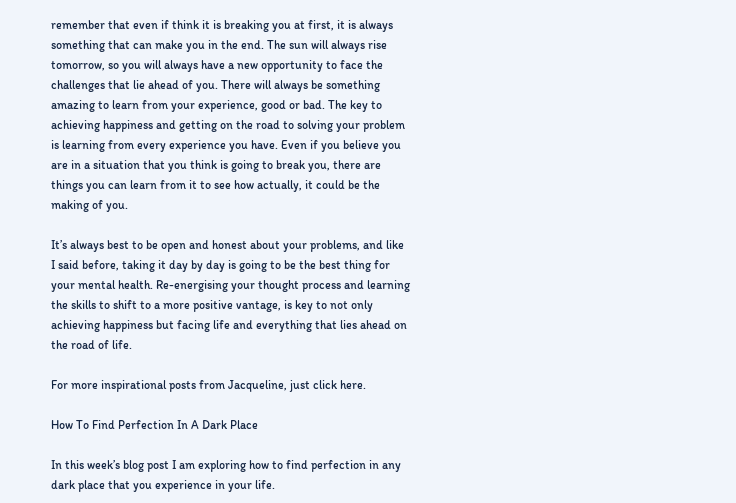remember that even if think it is breaking you at first, it is always something that can make you in the end. The sun will always rise tomorrow, so you will always have a new opportunity to face the challenges that lie ahead of you. There will always be something amazing to learn from your experience, good or bad. The key to achieving happiness and getting on the road to solving your problem is learning from every experience you have. Even if you believe you are in a situation that you think is going to break you, there are things you can learn from it to see how actually, it could be the making of you.

It’s always best to be open and honest about your problems, and like I said before, taking it day by day is going to be the best thing for your mental health. Re-energising your thought process and learning the skills to shift to a more positive vantage, is key to not only achieving happiness but facing life and everything that lies ahead on the road of life.

For more inspirational posts from Jacqueline, just click here.

How To Find Perfection In A Dark Place

In this week’s blog post I am exploring how to find perfection in any dark place that you experience in your life.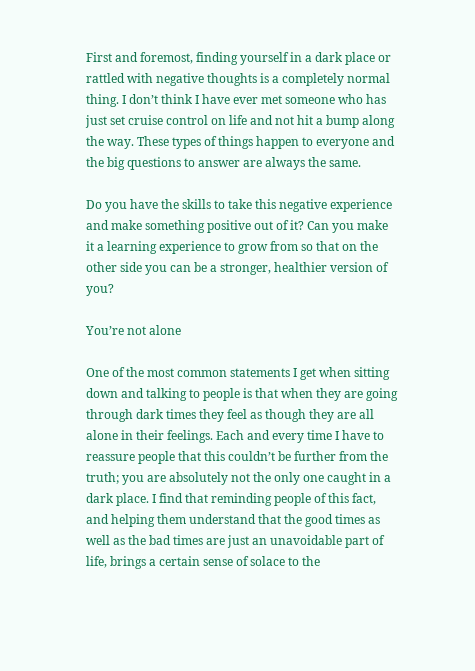First and foremost, finding yourself in a dark place or rattled with negative thoughts is a completely normal thing. I don’t think I have ever met someone who has just set cruise control on life and not hit a bump along the way. These types of things happen to everyone and the big questions to answer are always the same.

Do you have the skills to take this negative experience and make something positive out of it? Can you make it a learning experience to grow from so that on the other side you can be a stronger, healthier version of you?

You’re not alone

One of the most common statements I get when sitting down and talking to people is that when they are going through dark times they feel as though they are all alone in their feelings. Each and every time I have to reassure people that this couldn’t be further from the truth; you are absolutely not the only one caught in a dark place. I find that reminding people of this fact, and helping them understand that the good times as well as the bad times are just an unavoidable part of life, brings a certain sense of solace to the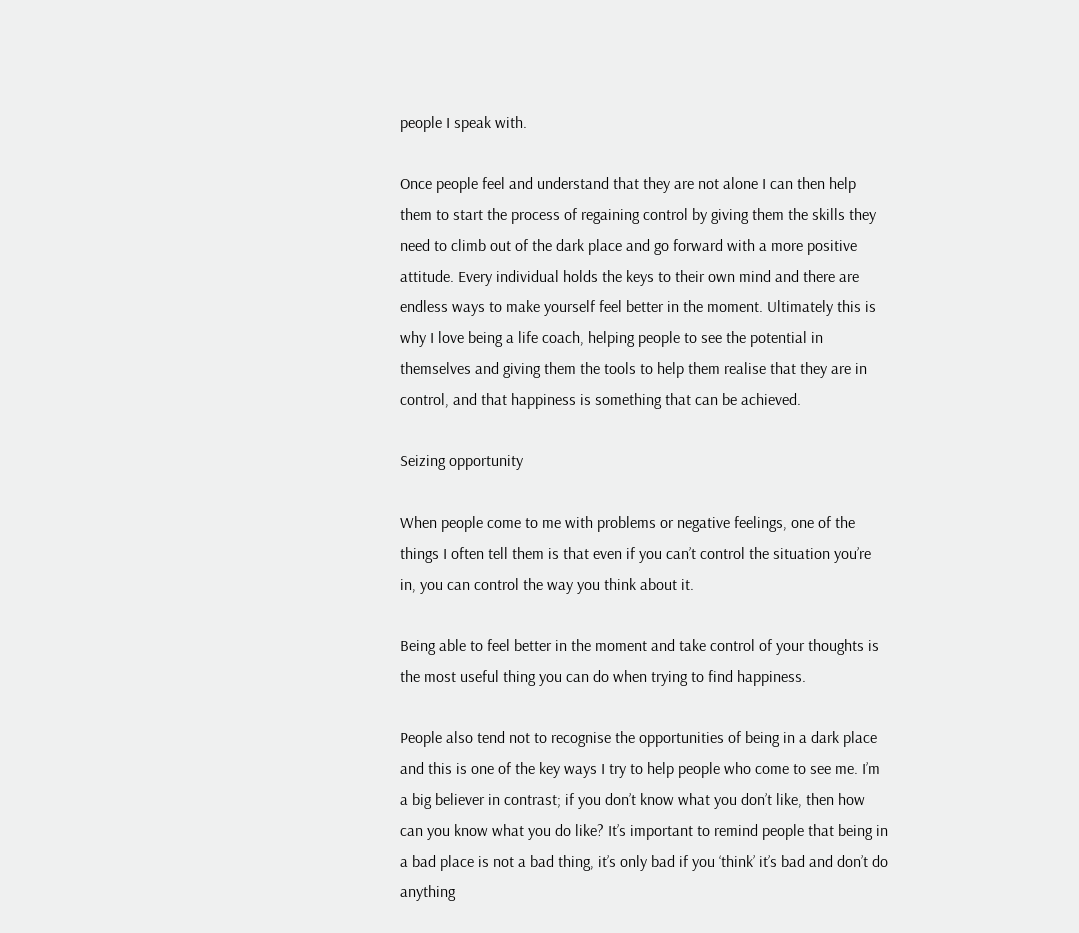people I speak with.

Once people feel and understand that they are not alone I can then help them to start the process of regaining control by giving them the skills they need to climb out of the dark place and go forward with a more positive attitude. Every individual holds the keys to their own mind and there are endless ways to make yourself feel better in the moment. Ultimately this is why I love being a life coach, helping people to see the potential in themselves and giving them the tools to help them realise that they are in control, and that happiness is something that can be achieved.

Seizing opportunity

When people come to me with problems or negative feelings, one of the things I often tell them is that even if you can’t control the situation you’re in, you can control the way you think about it.

Being able to feel better in the moment and take control of your thoughts is the most useful thing you can do when trying to find happiness.

People also tend not to recognise the opportunities of being in a dark place and this is one of the key ways I try to help people who come to see me. I’m a big believer in contrast; if you don’t know what you don’t like, then how can you know what you do like? It’s important to remind people that being in a bad place is not a bad thing, it’s only bad if you ‘think’ it’s bad and don’t do anything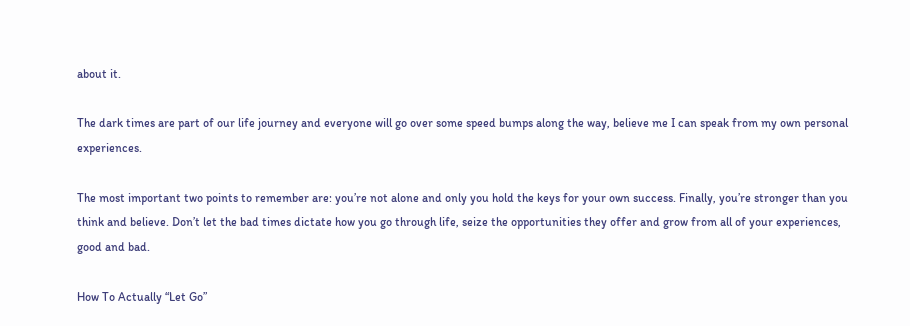about it.

The dark times are part of our life journey and everyone will go over some speed bumps along the way, believe me I can speak from my own personal experiences.

The most important two points to remember are: you’re not alone and only you hold the keys for your own success. Finally, you’re stronger than you think and believe. Don’t let the bad times dictate how you go through life, seize the opportunities they offer and grow from all of your experiences, good and bad.

How To Actually “Let Go”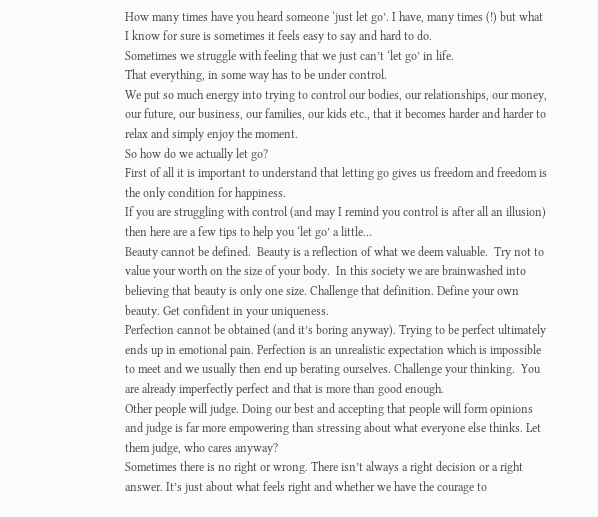How many times have you heard someone ‘just let go’. I have, many times (!) but what I know for sure is sometimes it feels easy to say and hard to do.
Sometimes we struggle with feeling that we just can’t ‘let go’ in life.
That everything, in some way has to be under control.
We put so much energy into trying to control our bodies, our relationships, our money, our future, our business, our families, our kids etc., that it becomes harder and harder to relax and simply enjoy the moment.
So how do we actually let go?
First of all it is important to understand that letting go gives us freedom and freedom is the only condition for happiness.
If you are struggling with control (and may I remind you control is after all an illusion) then here are a few tips to help you ‘let go’ a little…
Beauty cannot be defined.  Beauty is a reflection of what we deem valuable.  Try not to value your worth on the size of your body.  In this society we are brainwashed into believing that beauty is only one size. Challenge that definition. Define your own beauty. Get confident in your uniqueness.
Perfection cannot be obtained (and it’s boring anyway). Trying to be perfect ultimately ends up in emotional pain. Perfection is an unrealistic expectation which is impossible to meet and we usually then end up berating ourselves. Challenge your thinking.  You are already imperfectly perfect and that is more than good enough.
Other people will judge. Doing our best and accepting that people will form opinions and judge is far more empowering than stressing about what everyone else thinks. Let them judge, who cares anyway?
Sometimes there is no right or wrong. There isn’t always a right decision or a right answer. It’s just about what feels right and whether we have the courage to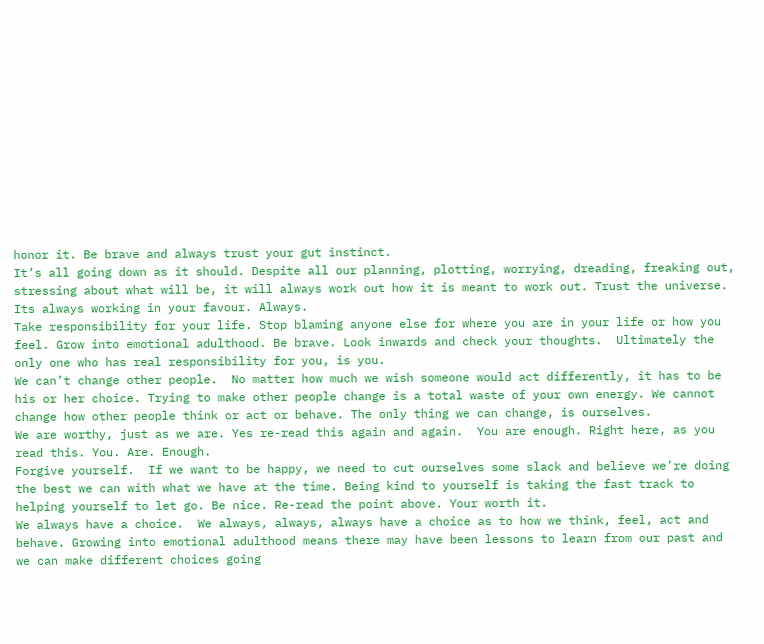honor it. Be brave and always trust your gut instinct.
It’s all going down as it should. Despite all our planning, plotting, worrying, dreading, freaking out, stressing about what will be, it will always work out how it is meant to work out. Trust the universe. Its always working in your favour. Always.
Take responsibility for your life. Stop blaming anyone else for where you are in your life or how you feel. Grow into emotional adulthood. Be brave. Look inwards and check your thoughts.  Ultimately the only one who has real responsibility for you, is you.
We can’t change other people.  No matter how much we wish someone would act differently, it has to be his or her choice. Trying to make other people change is a total waste of your own energy. We cannot change how other people think or act or behave. The only thing we can change, is ourselves.
We are worthy, just as we are. Yes re-read this again and again.  You are enough. Right here, as you read this. You. Are. Enough.
Forgive yourself.  If we want to be happy, we need to cut ourselves some slack and believe we’re doing the best we can with what we have at the time. Being kind to yourself is taking the fast track to helping yourself to let go. Be nice. Re-read the point above. Your worth it.
We always have a choice.  We always, always, always have a choice as to how we think, feel, act and behave. Growing into emotional adulthood means there may have been lessons to learn from our past and we can make different choices going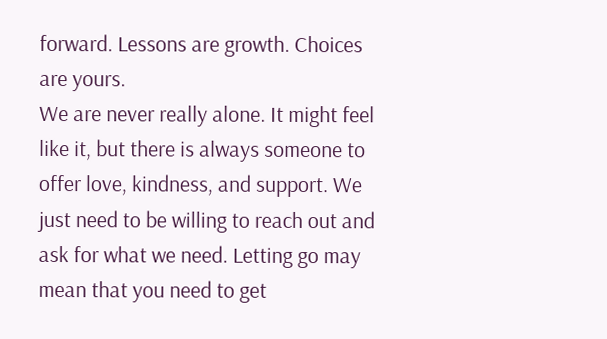forward. Lessons are growth. Choices are yours.
We are never really alone. It might feel like it, but there is always someone to offer love, kindness, and support. We just need to be willing to reach out and ask for what we need. Letting go may mean that you need to get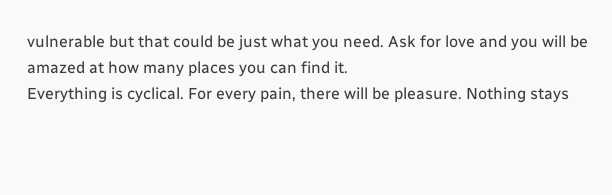vulnerable but that could be just what you need. Ask for love and you will be amazed at how many places you can find it.
Everything is cyclical. For every pain, there will be pleasure. Nothing stays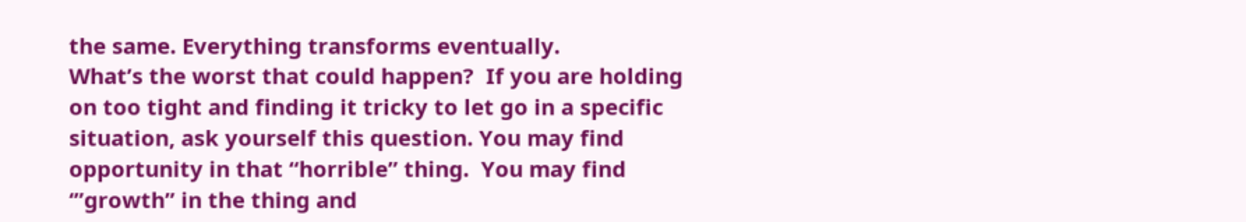the same. Everything transforms eventually.
What’s the worst that could happen?  If you are holding on too tight and finding it tricky to let go in a specific situation, ask yourself this question. You may find opportunity in that “horrible” thing.  You may find ‘”growth” in the thing and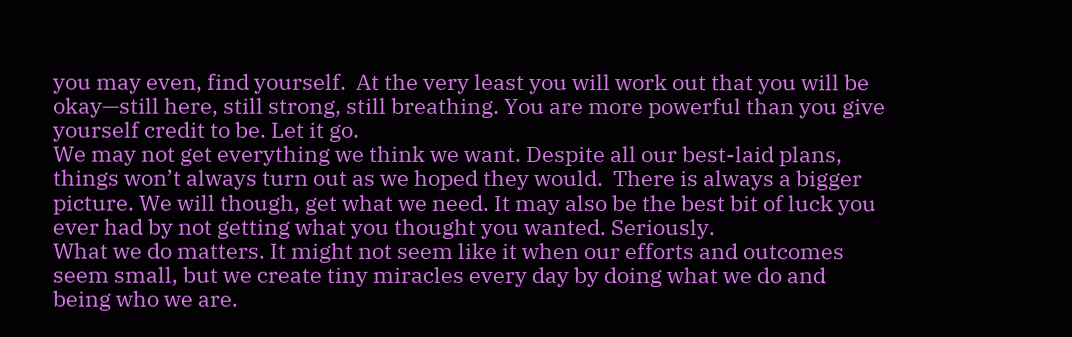you may even, find yourself.  At the very least you will work out that you will be okay—still here, still strong, still breathing. You are more powerful than you give yourself credit to be. Let it go.
We may not get everything we think we want. Despite all our best-laid plans, things won’t always turn out as we hoped they would.  There is always a bigger picture. We will though, get what we need. It may also be the best bit of luck you ever had by not getting what you thought you wanted. Seriously.
What we do matters. It might not seem like it when our efforts and outcomes seem small, but we create tiny miracles every day by doing what we do and being who we are.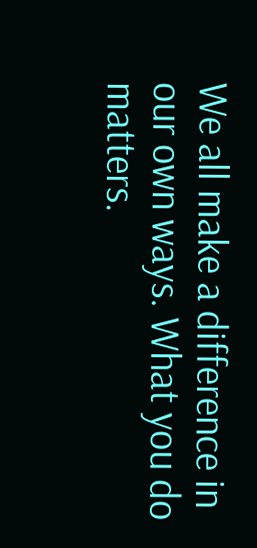We all make a difference in our own ways. What you do matters.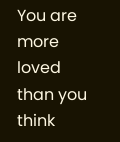You are more loved than you think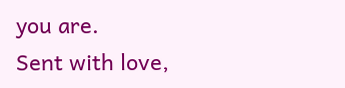you are.
Sent with love,